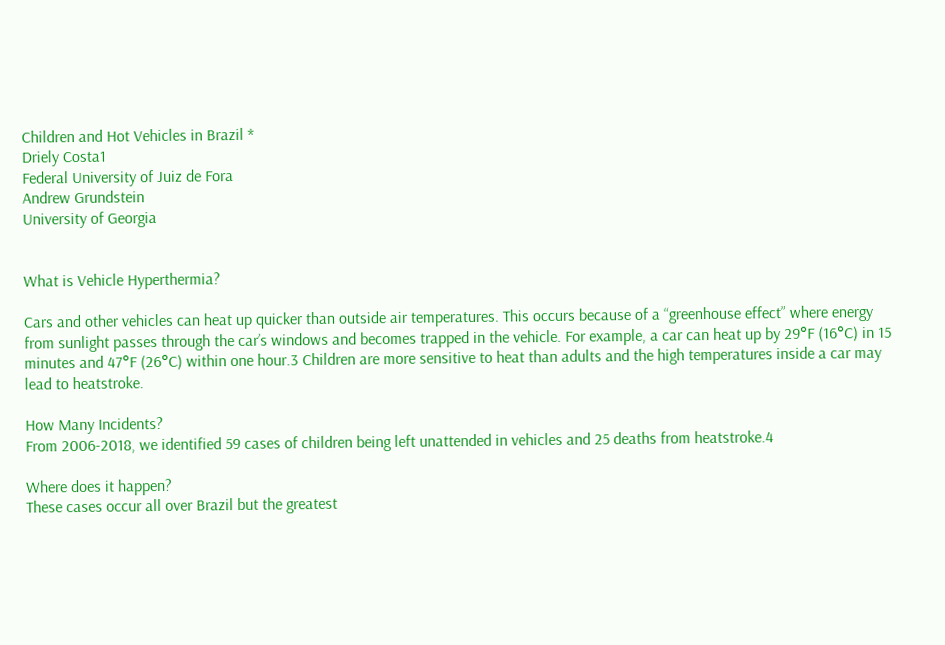Children and Hot Vehicles in Brazil *
Driely Costa1
Federal University of Juiz de Fora
Andrew Grundstein
University of Georgia


What is Vehicle Hyperthermia?

Cars and other vehicles can heat up quicker than outside air temperatures. This occurs because of a “greenhouse effect” where energy from sunlight passes through the car’s windows and becomes trapped in the vehicle. For example, a car can heat up by 29°F (16°C) in 15 minutes and 47°F (26°C) within one hour.3 Children are more sensitive to heat than adults and the high temperatures inside a car may lead to heatstroke.

How Many Incidents?
From 2006-2018, we identified 59 cases of children being left unattended in vehicles and 25 deaths from heatstroke.4

Where does it happen?
These cases occur all over Brazil but the greatest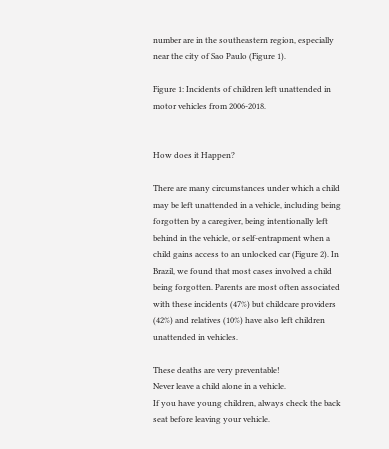number are in the southeastern region, especially near the city of Sao Paulo (Figure 1).

Figure 1: Incidents of children left unattended in motor vehicles from 2006-2018.


How does it Happen?

There are many circumstances under which a child may be left unattended in a vehicle, including being forgotten by a caregiver, being intentionally left behind in the vehicle, or self-entrapment when a child gains access to an unlocked car (Figure 2). In Brazil, we found that most cases involved a child being forgotten. Parents are most often associated with these incidents (47%) but childcare providers (42%) and relatives (10%) have also left children unattended in vehicles.

These deaths are very preventable!
Never leave a child alone in a vehicle.
If you have young children, always check the back seat before leaving your vehicle.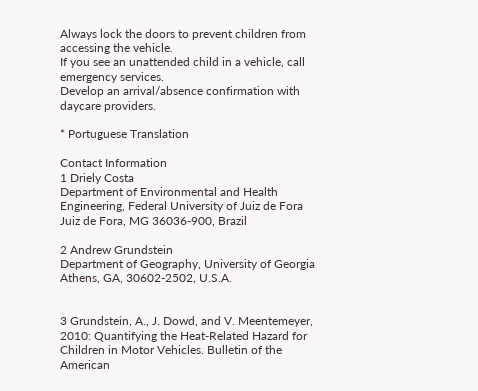Always lock the doors to prevent children from accessing the vehicle.
If you see an unattended child in a vehicle, call emergency services.
Develop an arrival/absence confirmation with daycare providers.

* Portuguese Translation

Contact Information
1 Driely Costa
Department of Environmental and Health Engineering, Federal University of Juiz de Fora
Juiz de Fora, MG 36036-900, Brazil

2 Andrew Grundstein
Department of Geography, University of Georgia
Athens, GA, 30602-2502, U.S.A.


3 Grundstein, A., J. Dowd, and V. Meentemeyer, 2010: Quantifying the Heat-Related Hazard for Children in Motor Vehicles. Bulletin of the American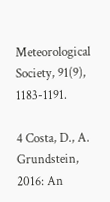Meteorological Society, 91(9), 1183-1191.

4 Costa, D., A. Grundstein, 2016: An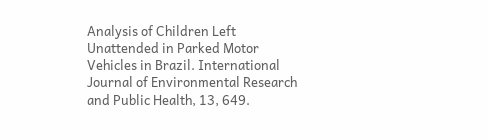Analysis of Children Left Unattended in Parked Motor Vehicles in Brazil. International Journal of Environmental Research and Public Health, 13, 649.